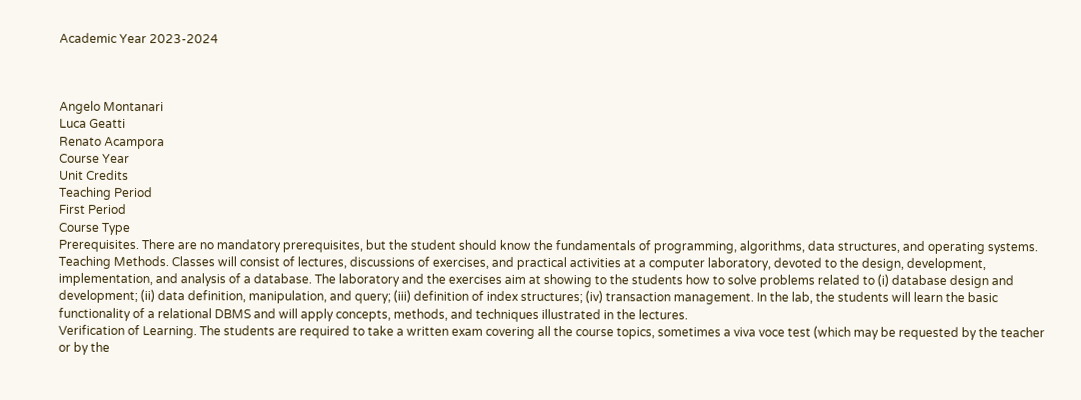Academic Year 2023-2024



Angelo Montanari
Luca Geatti
Renato Acampora
Course Year
Unit Credits
Teaching Period
First Period
Course Type
Prerequisites. There are no mandatory prerequisites, but the student should know the fundamentals of programming, algorithms, data structures, and operating systems.
Teaching Methods. Classes will consist of lectures, discussions of exercises, and practical activities at a computer laboratory, devoted to the design, development, implementation, and analysis of a database. The laboratory and the exercises aim at showing to the students how to solve problems related to (i) database design and development; (ii) data definition, manipulation, and query; (iii) definition of index structures; (iv) transaction management. In the lab, the students will learn the basic functionality of a relational DBMS and will apply concepts, methods, and techniques illustrated in the lectures.
Verification of Learning. The students are required to take a written exam covering all the course topics, sometimes a viva voce test (which may be requested by the teacher or by the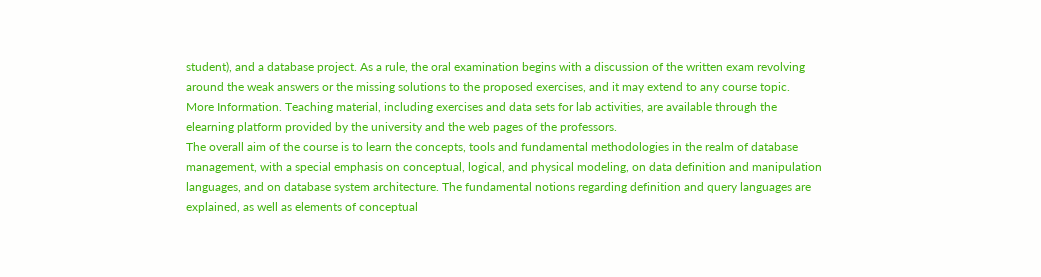student), and a database project. As a rule, the oral examination begins with a discussion of the written exam revolving around the weak answers or the missing solutions to the proposed exercises, and it may extend to any course topic.
More Information. Teaching material, including exercises and data sets for lab activities, are available through the elearning platform provided by the university and the web pages of the professors.
The overall aim of the course is to learn the concepts, tools and fundamental methodologies in the realm of database management, with a special emphasis on conceptual, logical, and physical modeling, on data definition and manipulation languages, and on database system architecture. The fundamental notions regarding definition and query languages are explained, as well as elements of conceptual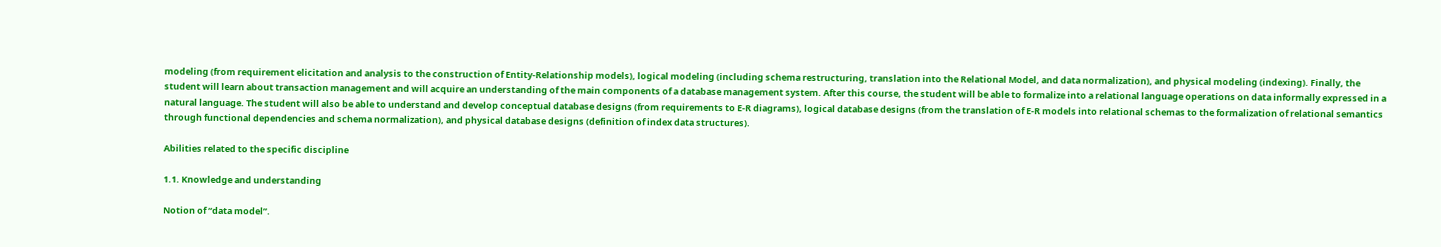modeling (from requirement elicitation and analysis to the construction of Entity-Relationship models), logical modeling (including schema restructuring, translation into the Relational Model, and data normalization), and physical modeling (indexing). Finally, the student will learn about transaction management and will acquire an understanding of the main components of a database management system. After this course, the student will be able to formalize into a relational language operations on data informally expressed in a natural language. The student will also be able to understand and develop conceptual database designs (from requirements to E-R diagrams), logical database designs (from the translation of E-R models into relational schemas to the formalization of relational semantics through functional dependencies and schema normalization), and physical database designs (definition of index data structures).

Abilities related to the specific discipline

1.1. Knowledge and understanding

Notion of “data model”.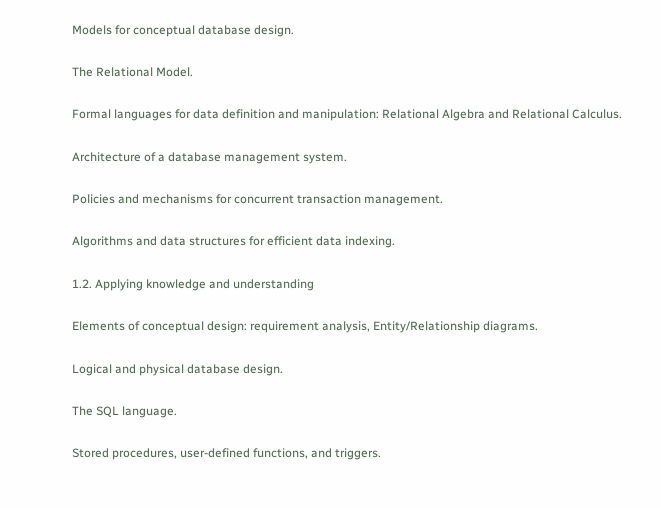Models for conceptual database design.

The Relational Model.

Formal languages for data definition and manipulation: Relational Algebra and Relational Calculus.

Architecture of a database management system.

Policies and mechanisms for concurrent transaction management.

Algorithms and data structures for efficient data indexing.

1.2. Applying knowledge and understanding

Elements of conceptual design: requirement analysis, Entity/Relationship diagrams.

Logical and physical database design.

The SQL language.

Stored procedures, user-defined functions, and triggers.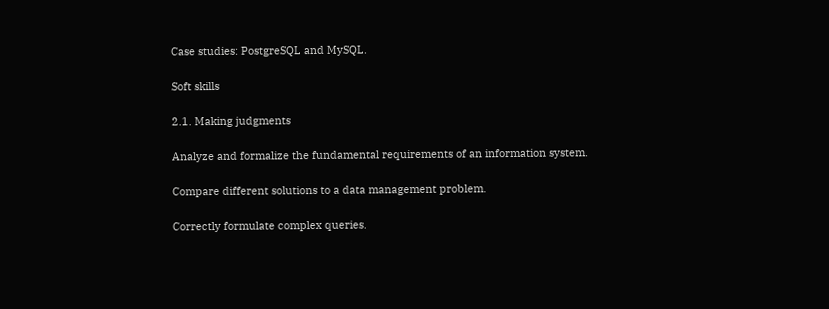Case studies: PostgreSQL and MySQL.

Soft skills

2.1. Making judgments

Analyze and formalize the fundamental requirements of an information system.

Compare different solutions to a data management problem.

Correctly formulate complex queries.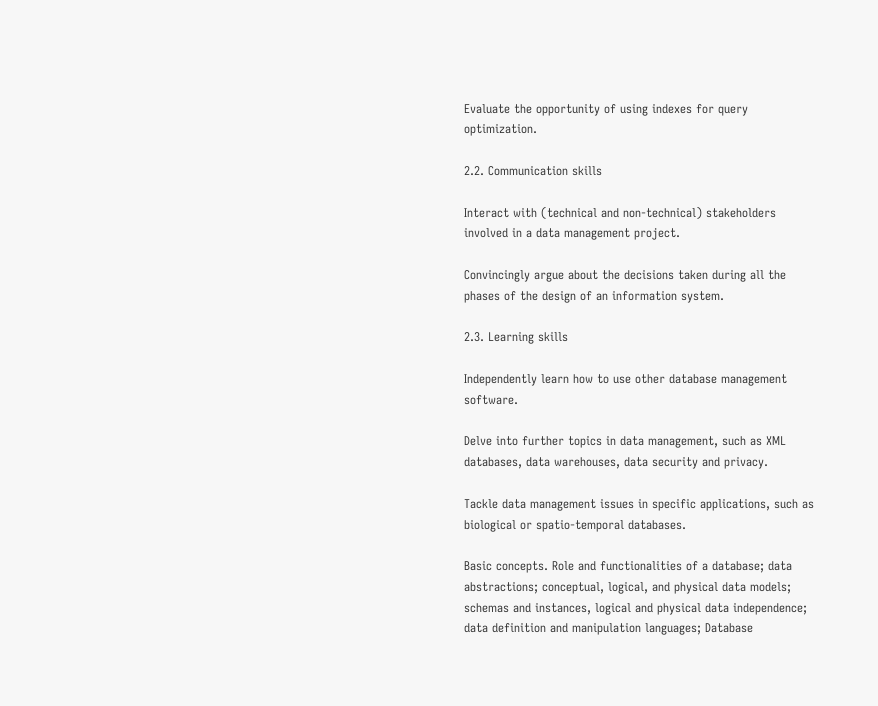Evaluate the opportunity of using indexes for query optimization.

2.2. Communication skills

Interact with (technical and non-technical) stakeholders involved in a data management project.

Convincingly argue about the decisions taken during all the phases of the design of an information system.

2.3. Learning skills

Independently learn how to use other database management software.

Delve into further topics in data management, such as XML databases, data warehouses, data security and privacy.

Tackle data management issues in specific applications, such as biological or spatio-temporal databases.

Basic concepts. Role and functionalities of a database; data abstractions; conceptual, logical, and physical data models; schemas and instances, logical and physical data independence; data definition and manipulation languages; Database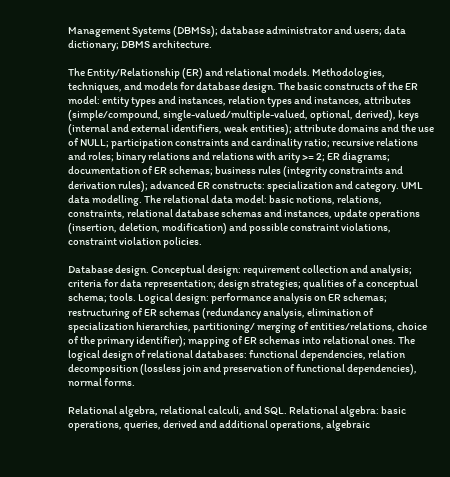Management Systems (DBMSs); database administrator and users; data dictionary; DBMS architecture.

The Entity/Relationship (ER) and relational models. Methodologies, techniques, and models for database design. The basic constructs of the ER model: entity types and instances, relation types and instances, attributes (simple/compound, single-valued/multiple-valued, optional, derived), keys (internal and external identifiers, weak entities); attribute domains and the use of NULL; participation constraints and cardinality ratio; recursive relations and roles; binary relations and relations with arity >= 2; ER diagrams; documentation of ER schemas; business rules (integrity constraints and derivation rules); advanced ER constructs: specialization and category. UML data modelling. The relational data model: basic notions, relations, constraints, relational database schemas and instances, update operations (insertion, deletion, modification) and possible constraint violations, constraint violation policies.

Database design. Conceptual design: requirement collection and analysis; criteria for data representation; design strategies; qualities of a conceptual schema; tools. Logical design: performance analysis on ER schemas; restructuring of ER schemas (redundancy analysis, elimination of specialization hierarchies, partitioning/ merging of entities/relations, choice of the primary identifier); mapping of ER schemas into relational ones. The logical design of relational databases: functional dependencies, relation decomposition (lossless join and preservation of functional dependencies), normal forms.

Relational algebra, relational calculi, and SQL. Relational algebra: basic operations, queries, derived and additional operations, algebraic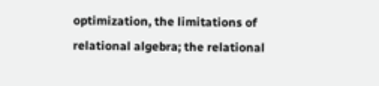optimization, the limitations of relational algebra; the relational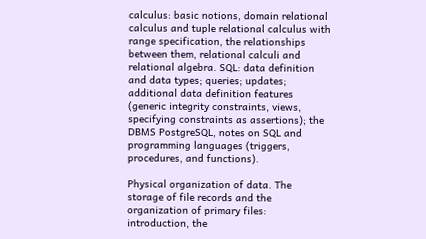calculus: basic notions, domain relational calculus and tuple relational calculus with range specification, the relationships between them, relational calculi and relational algebra. SQL: data definition and data types; queries; updates; additional data definition features (generic integrity constraints, views, specifying constraints as assertions); the DBMS PostgreSQL, notes on SQL and programming languages (triggers, procedures, and functions).

Physical organization of data. The storage of file records and the organization of primary files: introduction, the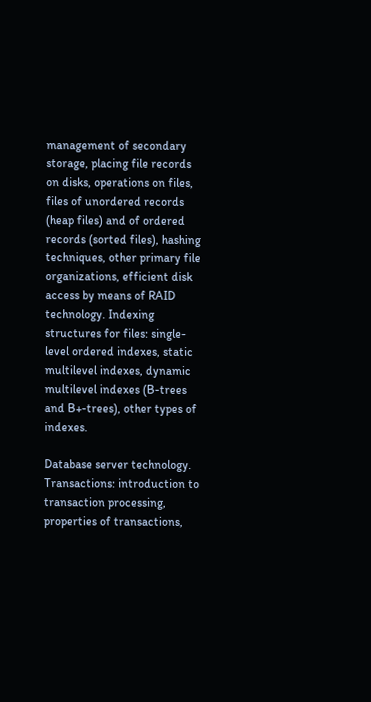management of secondary storage, placing file records on disks, operations on files, files of unordered records (heap files) and of ordered records (sorted files), hashing techniques, other primary file organizations, efficient disk access by means of RAID technology. Indexing structures for files: single-level ordered indexes, static multilevel indexes, dynamic multilevel indexes (B-trees and B+-trees), other types of indexes.

Database server technology. Transactions: introduction to transaction processing, properties of transactions,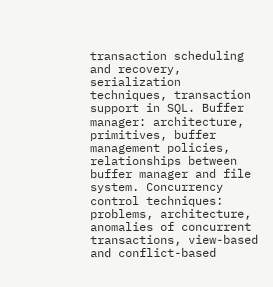transaction scheduling and recovery, serialization techniques, transaction support in SQL. Buffer manager: architecture, primitives, buffer management policies, relationships between buffer manager and file system. Concurrency control techniques: problems, architecture, anomalies of concurrent transactions, view-based and conflict-based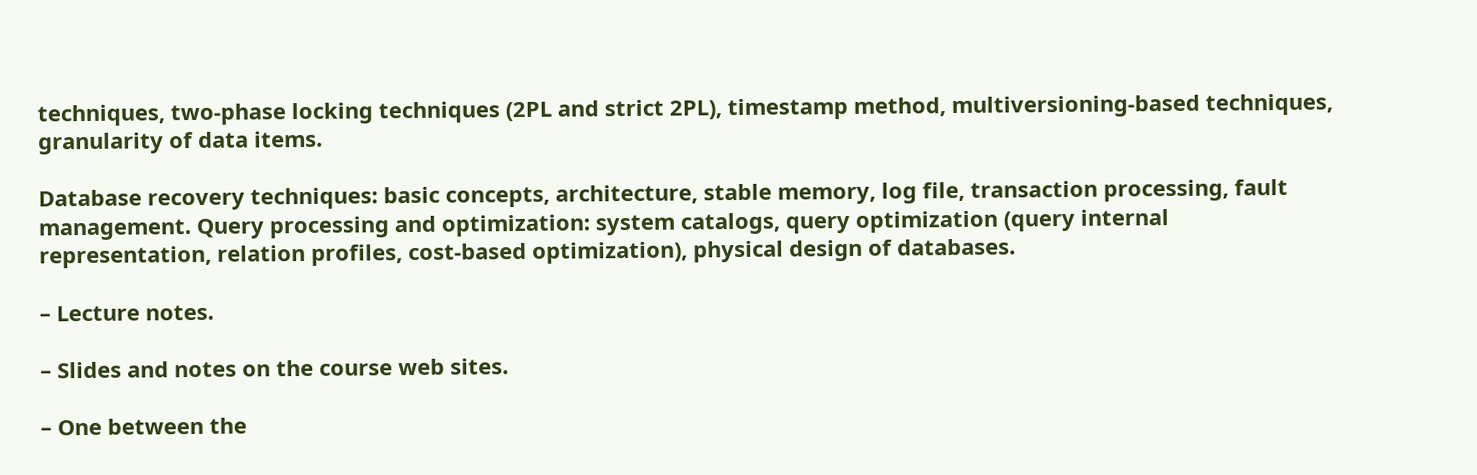techniques, two-phase locking techniques (2PL and strict 2PL), timestamp method, multiversioning-based techniques, granularity of data items.

Database recovery techniques: basic concepts, architecture, stable memory, log file, transaction processing, fault management. Query processing and optimization: system catalogs, query optimization (query internal representation, relation profiles, cost-based optimization), physical design of databases.

– Lecture notes.

– Slides and notes on the course web sites.

– One between the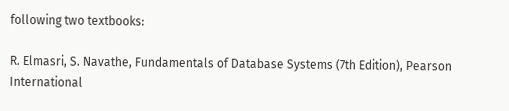following two textbooks:

R. Elmasri, S. Navathe, Fundamentals of Database Systems (7th Edition), Pearson International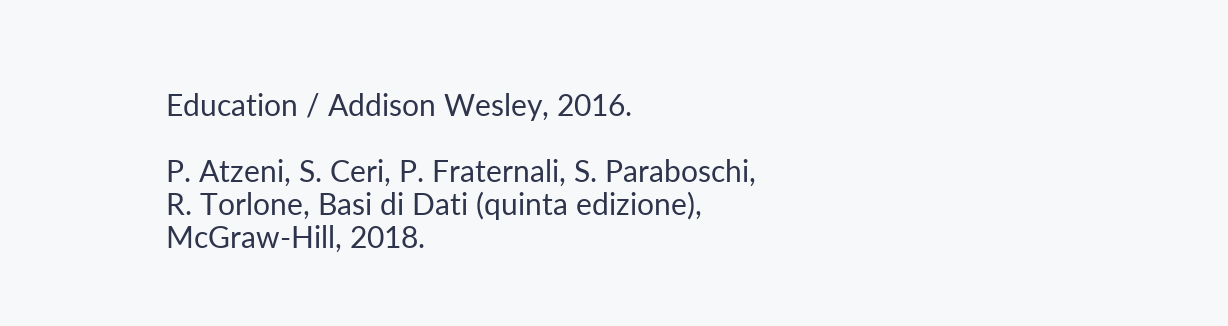Education / Addison Wesley, 2016.

P. Atzeni, S. Ceri, P. Fraternali, S. Paraboschi, R. Torlone, Basi di Dati (quinta edizione), McGraw-Hill, 2018.